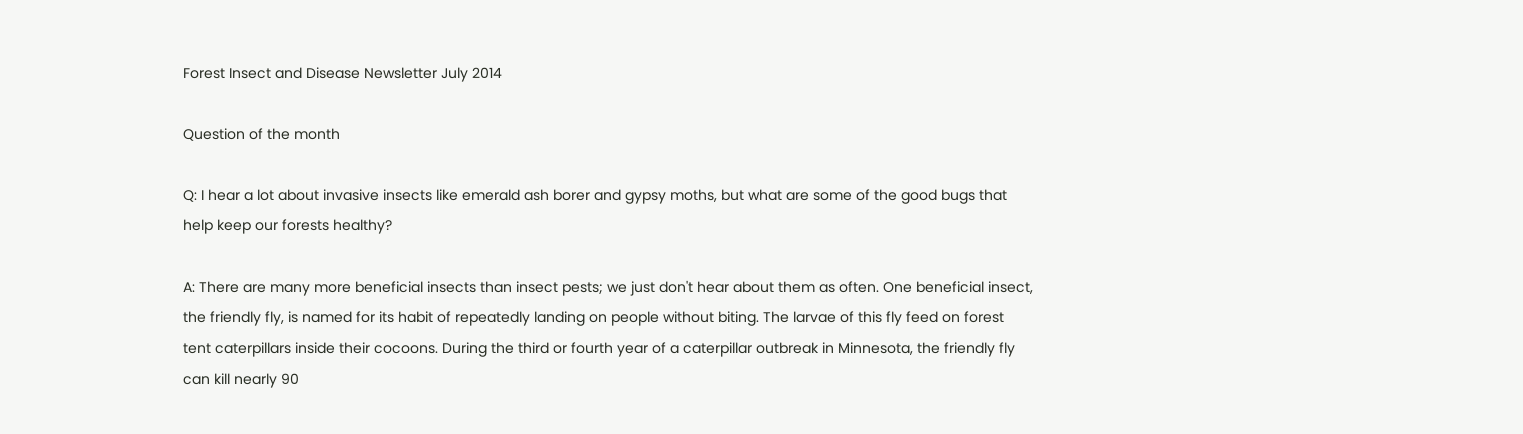Forest Insect and Disease Newsletter July 2014

Question of the month

Q: I hear a lot about invasive insects like emerald ash borer and gypsy moths, but what are some of the good bugs that help keep our forests healthy?

A: There are many more beneficial insects than insect pests; we just don't hear about them as often. One beneficial insect, the friendly fly, is named for its habit of repeatedly landing on people without biting. The larvae of this fly feed on forest tent caterpillars inside their cocoons. During the third or fourth year of a caterpillar outbreak in Minnesota, the friendly fly can kill nearly 90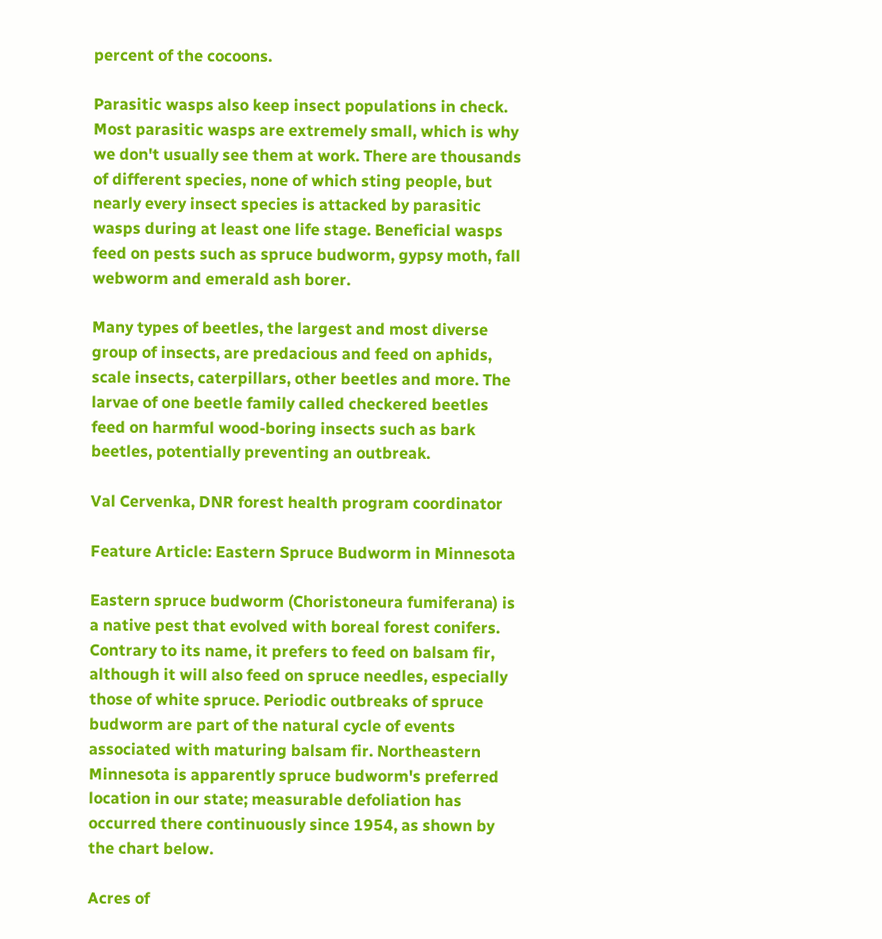percent of the cocoons.

Parasitic wasps also keep insect populations in check. Most parasitic wasps are extremely small, which is why we don't usually see them at work. There are thousands of different species, none of which sting people, but nearly every insect species is attacked by parasitic wasps during at least one life stage. Beneficial wasps feed on pests such as spruce budworm, gypsy moth, fall webworm and emerald ash borer.

Many types of beetles, the largest and most diverse group of insects, are predacious and feed on aphids, scale insects, caterpillars, other beetles and more. The larvae of one beetle family called checkered beetles feed on harmful wood-boring insects such as bark beetles, potentially preventing an outbreak.

Val Cervenka, DNR forest health program coordinator

Feature Article: Eastern Spruce Budworm in Minnesota

Eastern spruce budworm (Choristoneura fumiferana) is a native pest that evolved with boreal forest conifers. Contrary to its name, it prefers to feed on balsam fir, although it will also feed on spruce needles, especially those of white spruce. Periodic outbreaks of spruce budworm are part of the natural cycle of events associated with maturing balsam fir. Northeastern Minnesota is apparently spruce budworm's preferred location in our state; measurable defoliation has occurred there continuously since 1954, as shown by the chart below.

Acres of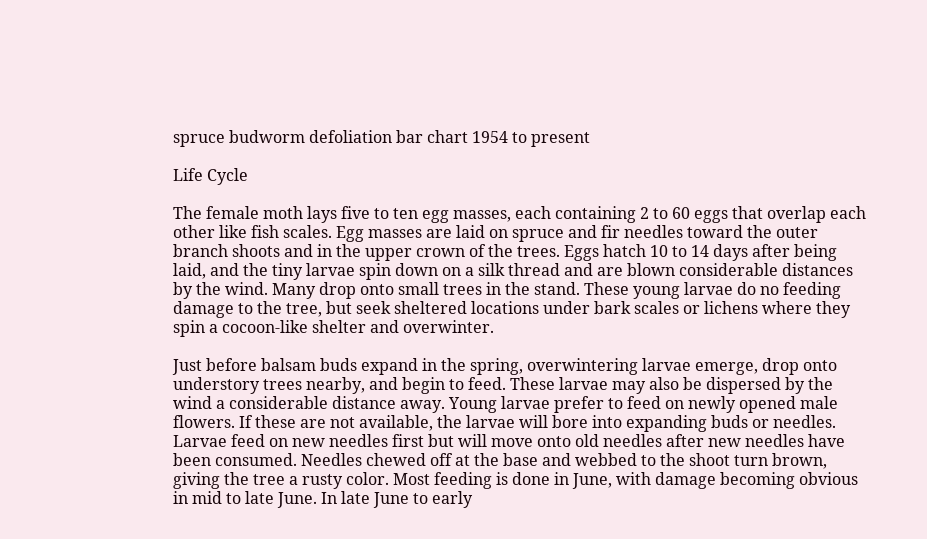spruce budworm defoliation bar chart 1954 to present

Life Cycle

The female moth lays five to ten egg masses, each containing 2 to 60 eggs that overlap each other like fish scales. Egg masses are laid on spruce and fir needles toward the outer branch shoots and in the upper crown of the trees. Eggs hatch 10 to 14 days after being laid, and the tiny larvae spin down on a silk thread and are blown considerable distances by the wind. Many drop onto small trees in the stand. These young larvae do no feeding damage to the tree, but seek sheltered locations under bark scales or lichens where they spin a cocoon-like shelter and overwinter.

Just before balsam buds expand in the spring, overwintering larvae emerge, drop onto understory trees nearby, and begin to feed. These larvae may also be dispersed by the wind a considerable distance away. Young larvae prefer to feed on newly opened male flowers. If these are not available, the larvae will bore into expanding buds or needles. Larvae feed on new needles first but will move onto old needles after new needles have been consumed. Needles chewed off at the base and webbed to the shoot turn brown, giving the tree a rusty color. Most feeding is done in June, with damage becoming obvious in mid to late June. In late June to early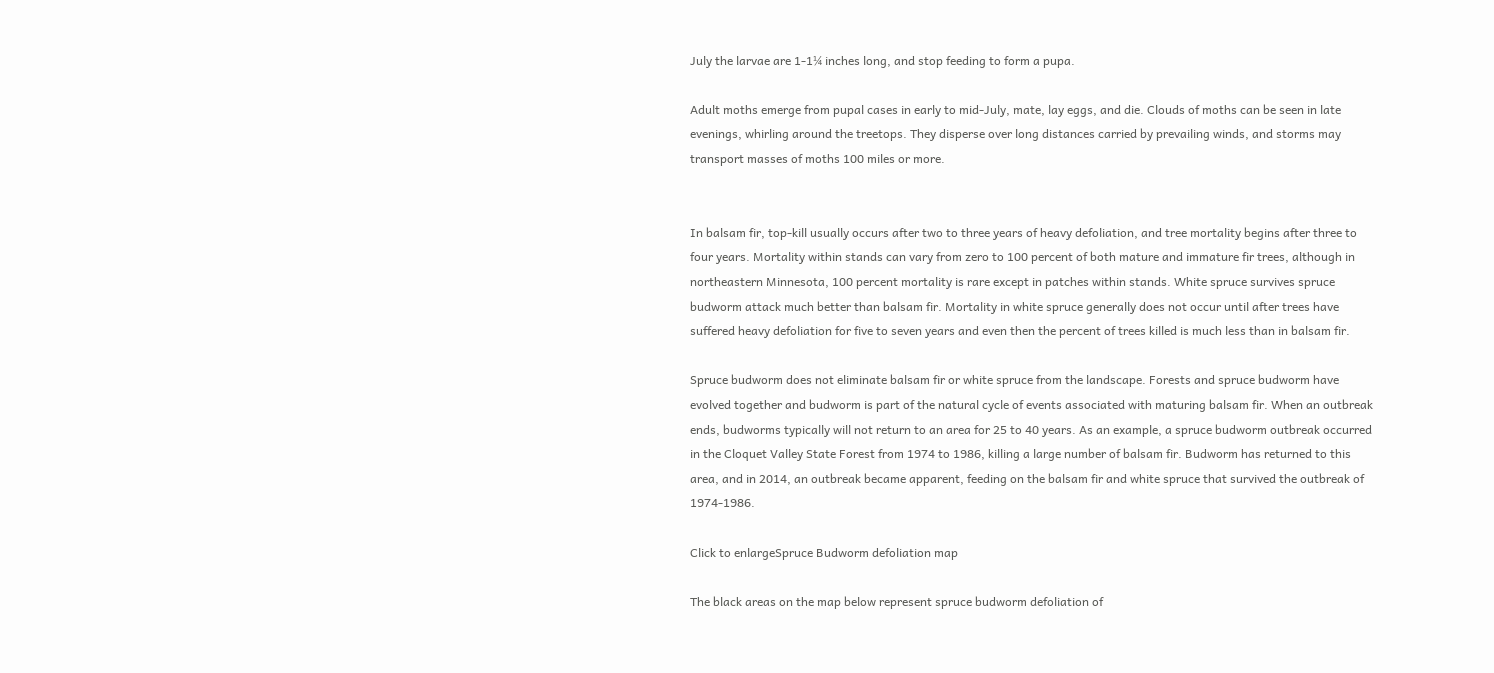July the larvae are 1-1¼ inches long, and stop feeding to form a pupa.

Adult moths emerge from pupal cases in early to mid-July, mate, lay eggs, and die. Clouds of moths can be seen in late evenings, whirling around the treetops. They disperse over long distances carried by prevailing winds, and storms may transport masses of moths 100 miles or more.


In balsam fir, top-kill usually occurs after two to three years of heavy defoliation, and tree mortality begins after three to four years. Mortality within stands can vary from zero to 100 percent of both mature and immature fir trees, although in northeastern Minnesota, 100 percent mortality is rare except in patches within stands. White spruce survives spruce budworm attack much better than balsam fir. Mortality in white spruce generally does not occur until after trees have suffered heavy defoliation for five to seven years and even then the percent of trees killed is much less than in balsam fir.

Spruce budworm does not eliminate balsam fir or white spruce from the landscape. Forests and spruce budworm have evolved together and budworm is part of the natural cycle of events associated with maturing balsam fir. When an outbreak ends, budworms typically will not return to an area for 25 to 40 years. As an example, a spruce budworm outbreak occurred in the Cloquet Valley State Forest from 1974 to 1986, killing a large number of balsam fir. Budworm has returned to this area, and in 2014, an outbreak became apparent, feeding on the balsam fir and white spruce that survived the outbreak of 1974-1986.

Click to enlargeSpruce Budworm defoliation map

The black areas on the map below represent spruce budworm defoliation of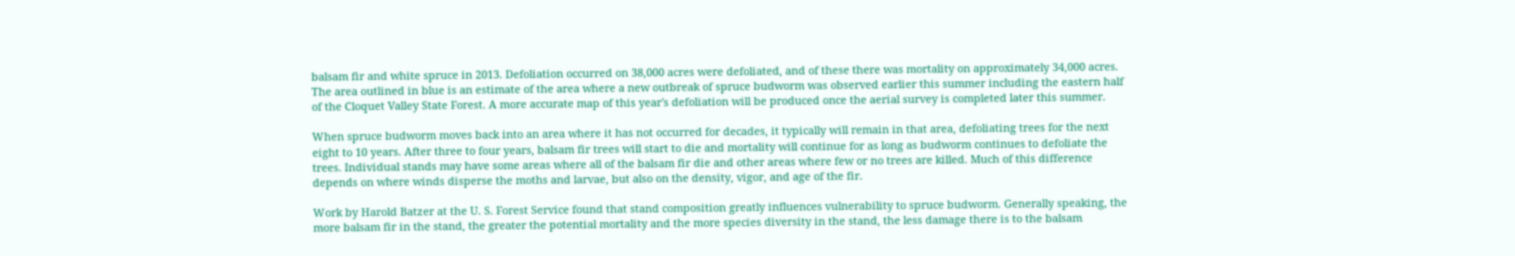balsam fir and white spruce in 2013. Defoliation occurred on 38,000 acres were defoliated, and of these there was mortality on approximately 34,000 acres. The area outlined in blue is an estimate of the area where a new outbreak of spruce budworm was observed earlier this summer including the eastern half of the Cloquet Valley State Forest. A more accurate map of this year's defoliation will be produced once the aerial survey is completed later this summer.

When spruce budworm moves back into an area where it has not occurred for decades, it typically will remain in that area, defoliating trees for the next eight to 10 years. After three to four years, balsam fir trees will start to die and mortality will continue for as long as budworm continues to defoliate the trees. Individual stands may have some areas where all of the balsam fir die and other areas where few or no trees are killed. Much of this difference depends on where winds disperse the moths and larvae, but also on the density, vigor, and age of the fir.

Work by Harold Batzer at the U. S. Forest Service found that stand composition greatly influences vulnerability to spruce budworm. Generally speaking, the more balsam fir in the stand, the greater the potential mortality and the more species diversity in the stand, the less damage there is to the balsam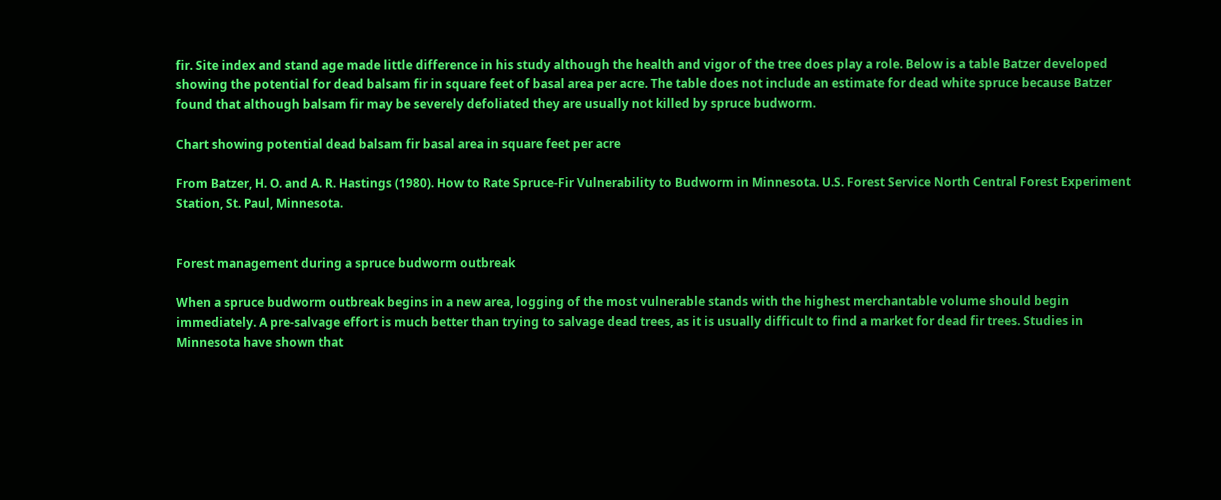fir. Site index and stand age made little difference in his study although the health and vigor of the tree does play a role. Below is a table Batzer developed showing the potential for dead balsam fir in square feet of basal area per acre. The table does not include an estimate for dead white spruce because Batzer found that although balsam fir may be severely defoliated they are usually not killed by spruce budworm.

Chart showing potential dead balsam fir basal area in square feet per acre

From Batzer, H. O. and A. R. Hastings (1980). How to Rate Spruce-Fir Vulnerability to Budworm in Minnesota. U.S. Forest Service North Central Forest Experiment Station, St. Paul, Minnesota.


Forest management during a spruce budworm outbreak

When a spruce budworm outbreak begins in a new area, logging of the most vulnerable stands with the highest merchantable volume should begin immediately. A pre-salvage effort is much better than trying to salvage dead trees, as it is usually difficult to find a market for dead fir trees. Studies in Minnesota have shown that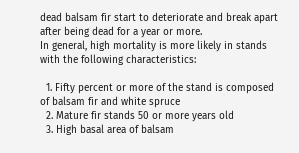dead balsam fir start to deteriorate and break apart after being dead for a year or more.
In general, high mortality is more likely in stands with the following characteristics:

  1. Fifty percent or more of the stand is composed of balsam fir and white spruce
  2. Mature fir stands 50 or more years old
  3. High basal area of balsam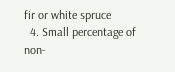fir or white spruce
  4. Small percentage of non-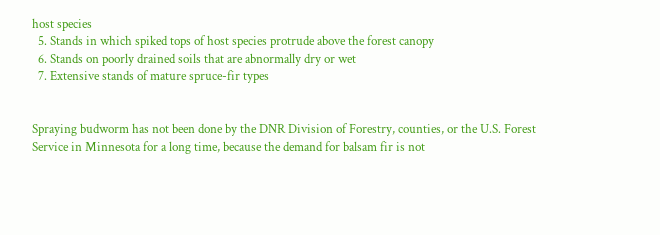host species
  5. Stands in which spiked tops of host species protrude above the forest canopy
  6. Stands on poorly drained soils that are abnormally dry or wet
  7. Extensive stands of mature spruce-fir types


Spraying budworm has not been done by the DNR Division of Forestry, counties, or the U.S. Forest Service in Minnesota for a long time, because the demand for balsam fir is not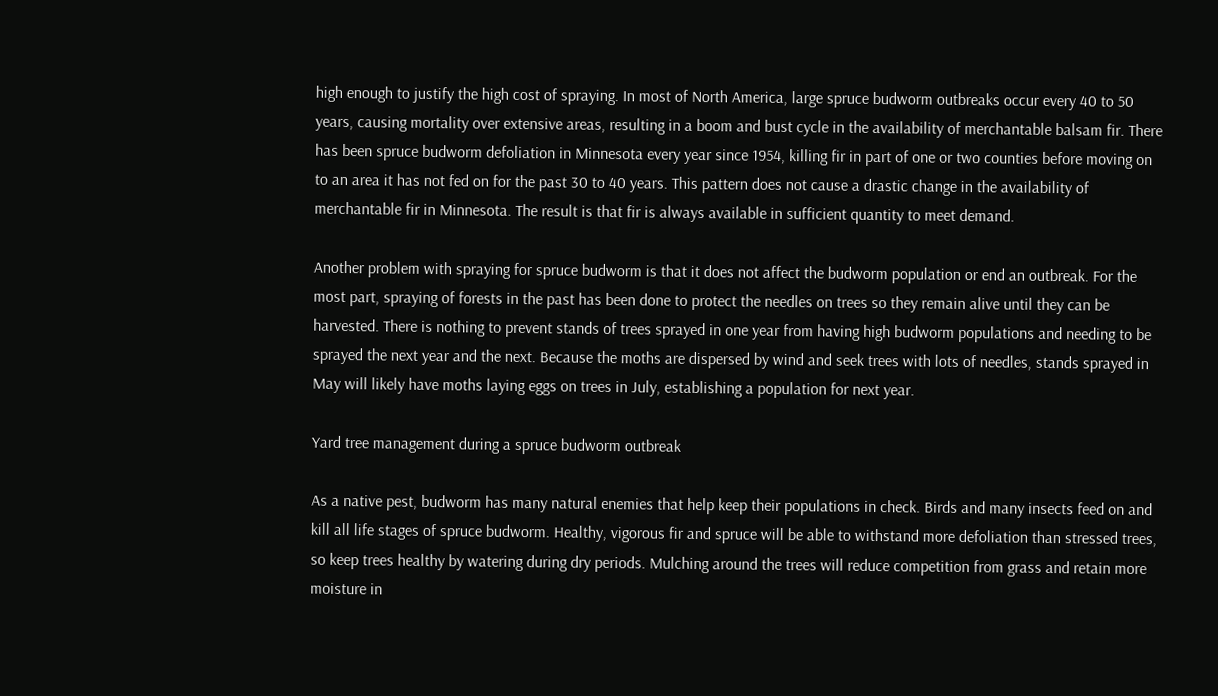high enough to justify the high cost of spraying. In most of North America, large spruce budworm outbreaks occur every 40 to 50 years, causing mortality over extensive areas, resulting in a boom and bust cycle in the availability of merchantable balsam fir. There has been spruce budworm defoliation in Minnesota every year since 1954, killing fir in part of one or two counties before moving on to an area it has not fed on for the past 30 to 40 years. This pattern does not cause a drastic change in the availability of merchantable fir in Minnesota. The result is that fir is always available in sufficient quantity to meet demand.

Another problem with spraying for spruce budworm is that it does not affect the budworm population or end an outbreak. For the most part, spraying of forests in the past has been done to protect the needles on trees so they remain alive until they can be harvested. There is nothing to prevent stands of trees sprayed in one year from having high budworm populations and needing to be sprayed the next year and the next. Because the moths are dispersed by wind and seek trees with lots of needles, stands sprayed in May will likely have moths laying eggs on trees in July, establishing a population for next year.

Yard tree management during a spruce budworm outbreak

As a native pest, budworm has many natural enemies that help keep their populations in check. Birds and many insects feed on and kill all life stages of spruce budworm. Healthy, vigorous fir and spruce will be able to withstand more defoliation than stressed trees, so keep trees healthy by watering during dry periods. Mulching around the trees will reduce competition from grass and retain more moisture in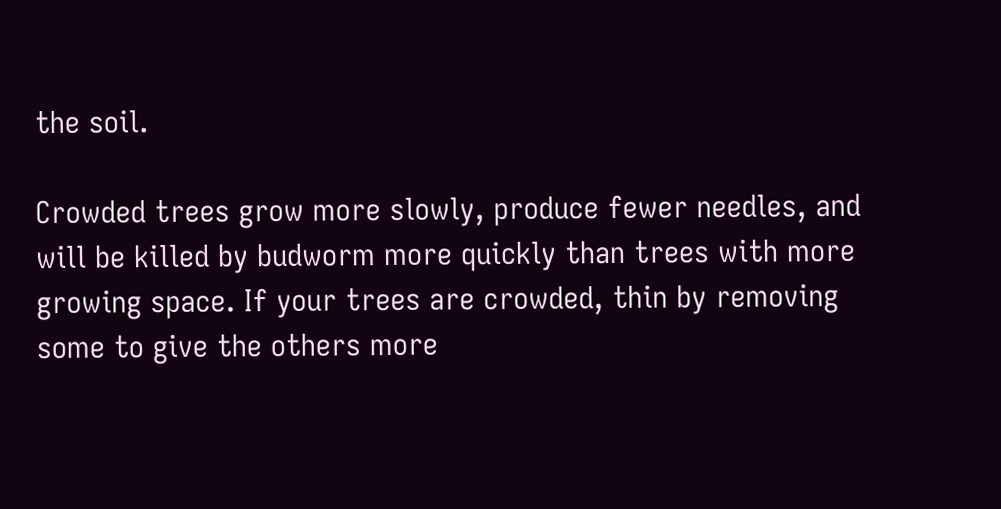the soil.

Crowded trees grow more slowly, produce fewer needles, and will be killed by budworm more quickly than trees with more growing space. If your trees are crowded, thin by removing some to give the others more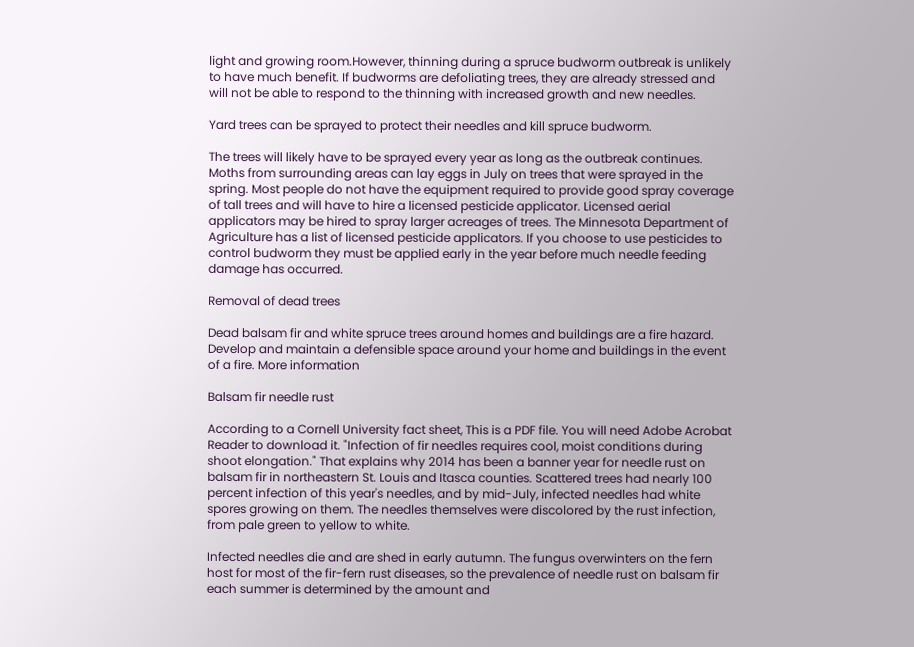light and growing room.However, thinning during a spruce budworm outbreak is unlikely to have much benefit. If budworms are defoliating trees, they are already stressed and will not be able to respond to the thinning with increased growth and new needles.

Yard trees can be sprayed to protect their needles and kill spruce budworm.

The trees will likely have to be sprayed every year as long as the outbreak continues. Moths from surrounding areas can lay eggs in July on trees that were sprayed in the spring. Most people do not have the equipment required to provide good spray coverage of tall trees and will have to hire a licensed pesticide applicator. Licensed aerial applicators may be hired to spray larger acreages of trees. The Minnesota Department of Agriculture has a list of licensed pesticide applicators. If you choose to use pesticides to control budworm they must be applied early in the year before much needle feeding damage has occurred.

Removal of dead trees

Dead balsam fir and white spruce trees around homes and buildings are a fire hazard. Develop and maintain a defensible space around your home and buildings in the event of a fire. More information

Balsam fir needle rust

According to a Cornell University fact sheet, This is a PDF file. You will need Adobe Acrobat Reader to download it. "Infection of fir needles requires cool, moist conditions during shoot elongation." That explains why 2014 has been a banner year for needle rust on balsam fir in northeastern St. Louis and Itasca counties. Scattered trees had nearly 100 percent infection of this year's needles, and by mid-July, infected needles had white spores growing on them. The needles themselves were discolored by the rust infection, from pale green to yellow to white.

Infected needles die and are shed in early autumn. The fungus overwinters on the fern host for most of the fir-fern rust diseases, so the prevalence of needle rust on balsam fir each summer is determined by the amount and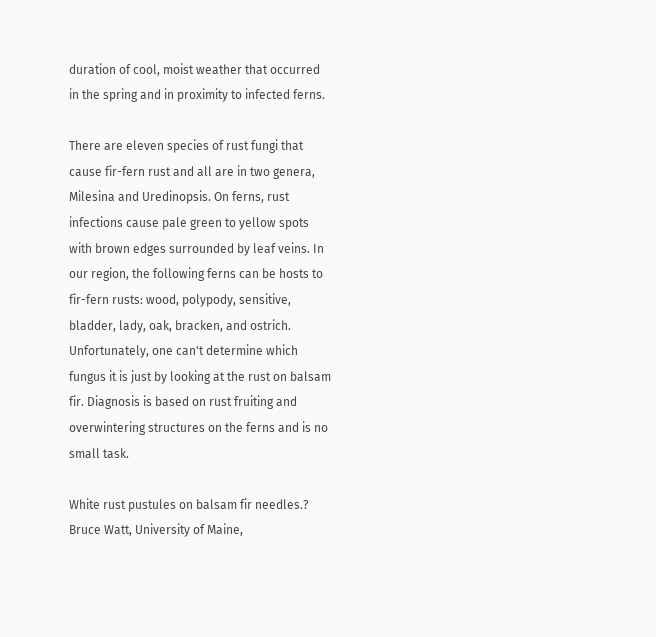duration of cool, moist weather that occurred in the spring and in proximity to infected ferns.

There are eleven species of rust fungi that cause fir-fern rust and all are in two genera, Milesina and Uredinopsis. On ferns, rust infections cause pale green to yellow spots with brown edges surrounded by leaf veins. In our region, the following ferns can be hosts to fir-fern rusts: wood, polypody, sensitive, bladder, lady, oak, bracken, and ostrich. Unfortunately, one can't determine which fungus it is just by looking at the rust on balsam fir. Diagnosis is based on rust fruiting and overwintering structures on the ferns and is no small task.

White rust pustules on balsam fir needles.? Bruce Watt, University of Maine,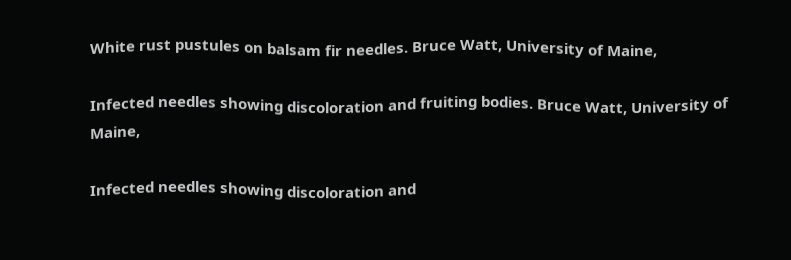White rust pustules on balsam fir needles. Bruce Watt, University of Maine,

Infected needles showing discoloration and fruiting bodies. Bruce Watt, University of Maine,

Infected needles showing discoloration and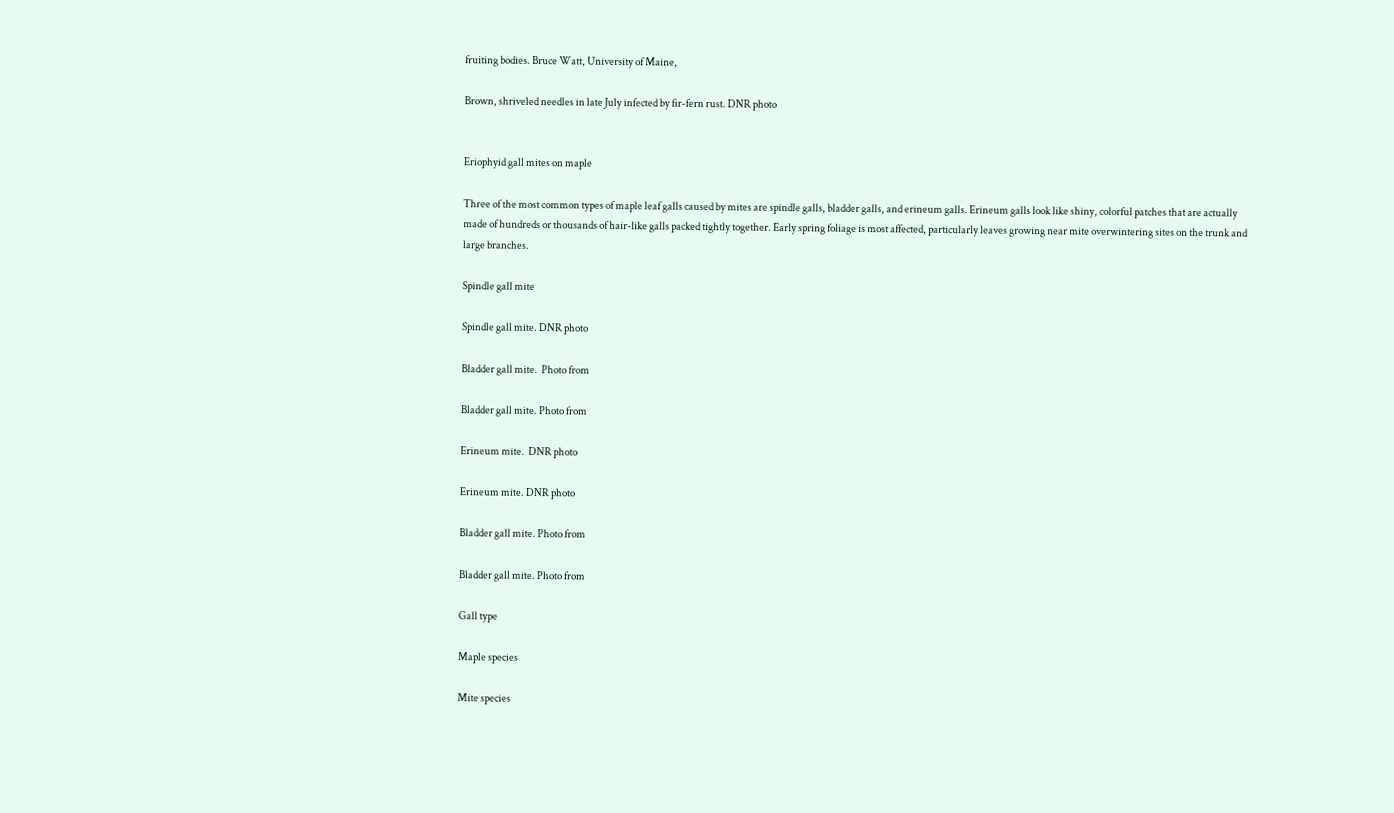fruiting bodies. Bruce Watt, University of Maine,

Brown, shriveled needles in late July infected by fir-fern rust. DNR photo


Eriophyid gall mites on maple

Three of the most common types of maple leaf galls caused by mites are spindle galls, bladder galls, and erineum galls. Erineum galls look like shiny, colorful patches that are actually made of hundreds or thousands of hair-like galls packed tightly together. Early spring foliage is most affected, particularly leaves growing near mite overwintering sites on the trunk and large branches.

Spindle gall mite

Spindle gall mite. DNR photo

Bladder gall mite.  Photo from

Bladder gall mite. Photo from

Erineum mite.  DNR photo

Erineum mite. DNR photo

Bladder gall mite. Photo from

Bladder gall mite. Photo from

Gall type

Maple species

Mite species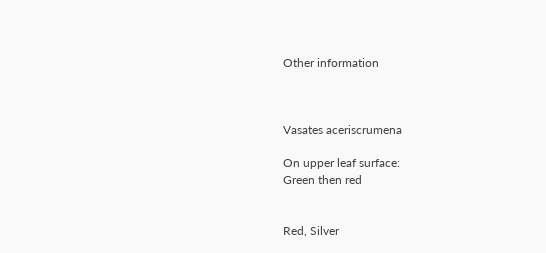Other information



Vasates aceriscrumena

On upper leaf surface:
Green then red


Red, Silver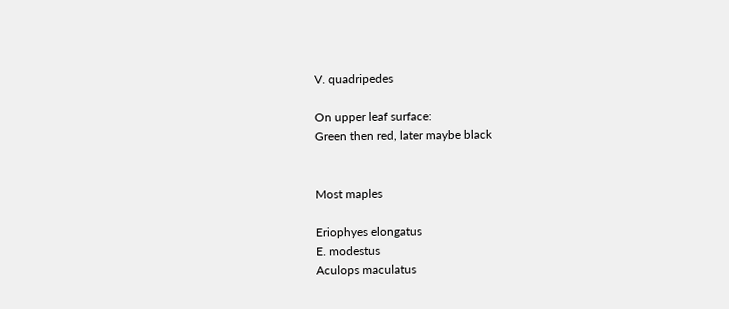V. quadripedes

On upper leaf surface:
Green then red, later maybe black


Most maples

Eriophyes elongatus
E. modestus
Aculops maculatus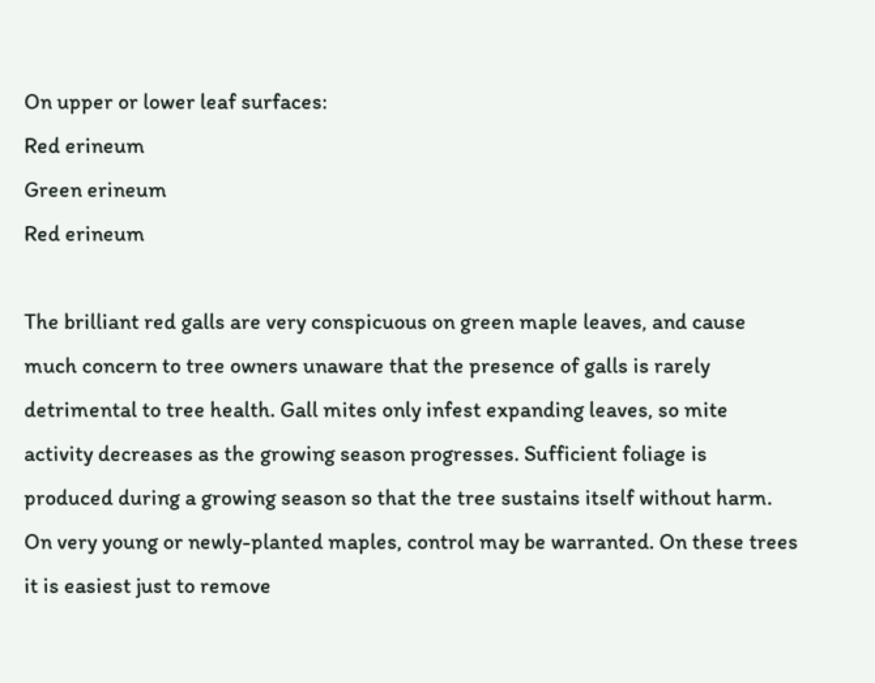On upper or lower leaf surfaces:
Red erineum
Green erineum
Red erineum

The brilliant red galls are very conspicuous on green maple leaves, and cause much concern to tree owners unaware that the presence of galls is rarely detrimental to tree health. Gall mites only infest expanding leaves, so mite activity decreases as the growing season progresses. Sufficient foliage is produced during a growing season so that the tree sustains itself without harm. On very young or newly-planted maples, control may be warranted. On these trees it is easiest just to remove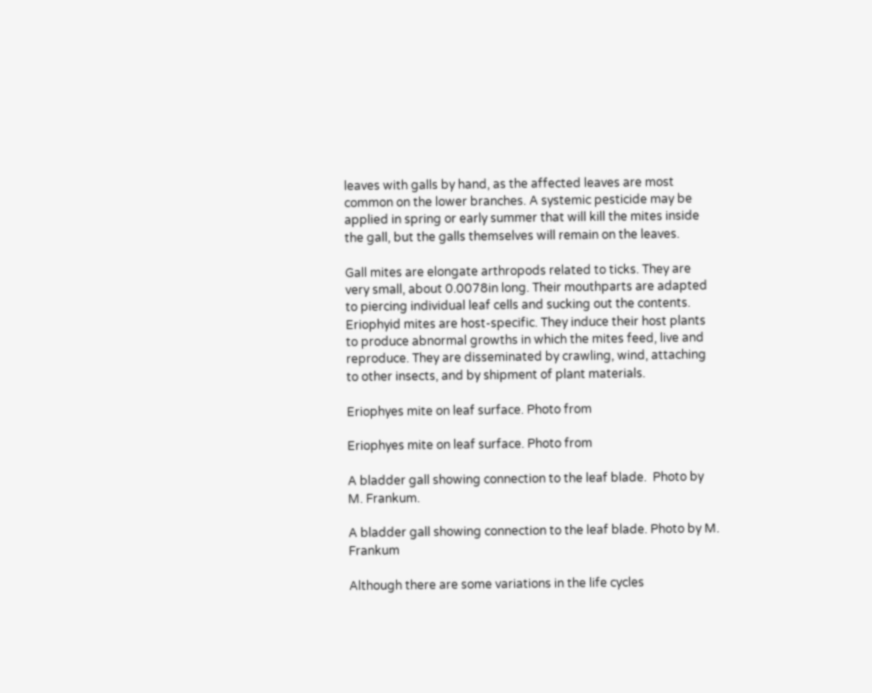leaves with galls by hand, as the affected leaves are most common on the lower branches. A systemic pesticide may be applied in spring or early summer that will kill the mites inside the gall, but the galls themselves will remain on the leaves.

Gall mites are elongate arthropods related to ticks. They are very small, about 0.0078in long. Their mouthparts are adapted to piercing individual leaf cells and sucking out the contents. Eriophyid mites are host-specific. They induce their host plants to produce abnormal growths in which the mites feed, live and reproduce. They are disseminated by crawling, wind, attaching to other insects, and by shipment of plant materials.

Eriophyes mite on leaf surface. Photo from

Eriophyes mite on leaf surface. Photo from

A bladder gall showing connection to the leaf blade.  Photo by M. Frankum.

A bladder gall showing connection to the leaf blade. Photo by M. Frankum

Although there are some variations in the life cycles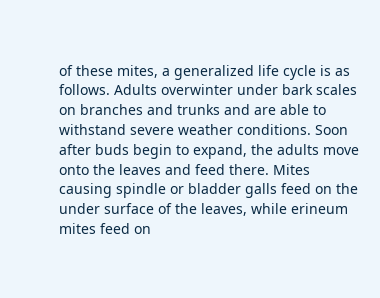of these mites, a generalized life cycle is as follows. Adults overwinter under bark scales on branches and trunks and are able to withstand severe weather conditions. Soon after buds begin to expand, the adults move onto the leaves and feed there. Mites causing spindle or bladder galls feed on the under surface of the leaves, while erineum mites feed on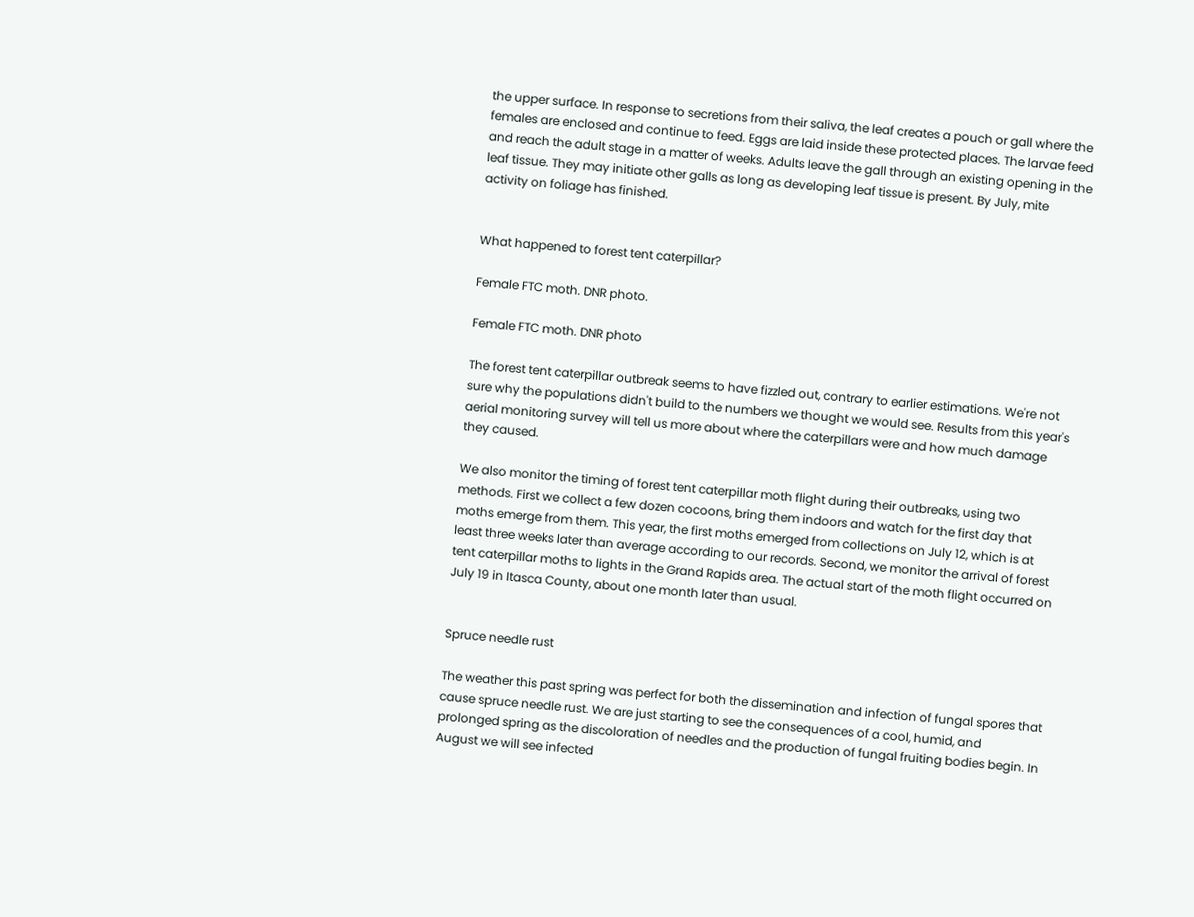the upper surface. In response to secretions from their saliva, the leaf creates a pouch or gall where the females are enclosed and continue to feed. Eggs are laid inside these protected places. The larvae feed and reach the adult stage in a matter of weeks. Adults leave the gall through an existing opening in the leaf tissue. They may initiate other galls as long as developing leaf tissue is present. By July, mite activity on foliage has finished.


What happened to forest tent caterpillar?

Female FTC moth. DNR photo.

Female FTC moth. DNR photo

The forest tent caterpillar outbreak seems to have fizzled out, contrary to earlier estimations. We're not sure why the populations didn't build to the numbers we thought we would see. Results from this year's aerial monitoring survey will tell us more about where the caterpillars were and how much damage they caused.

We also monitor the timing of forest tent caterpillar moth flight during their outbreaks, using two methods. First we collect a few dozen cocoons, bring them indoors and watch for the first day that moths emerge from them. This year, the first moths emerged from collections on July 12, which is at least three weeks later than average according to our records. Second, we monitor the arrival of forest tent caterpillar moths to lights in the Grand Rapids area. The actual start of the moth flight occurred on July 19 in Itasca County, about one month later than usual.


Spruce needle rust

The weather this past spring was perfect for both the dissemination and infection of fungal spores that cause spruce needle rust. We are just starting to see the consequences of a cool, humid, and prolonged spring as the discoloration of needles and the production of fungal fruiting bodies begin. In August we will see infected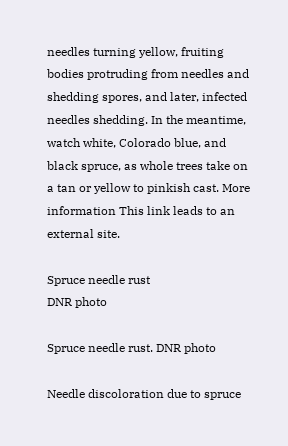needles turning yellow, fruiting bodies protruding from needles and shedding spores, and later, infected needles shedding. In the meantime, watch white, Colorado blue, and black spruce, as whole trees take on a tan or yellow to pinkish cast. More information This link leads to an external site.

Spruce needle rust
DNR photo

Spruce needle rust. DNR photo

Needle discoloration due to spruce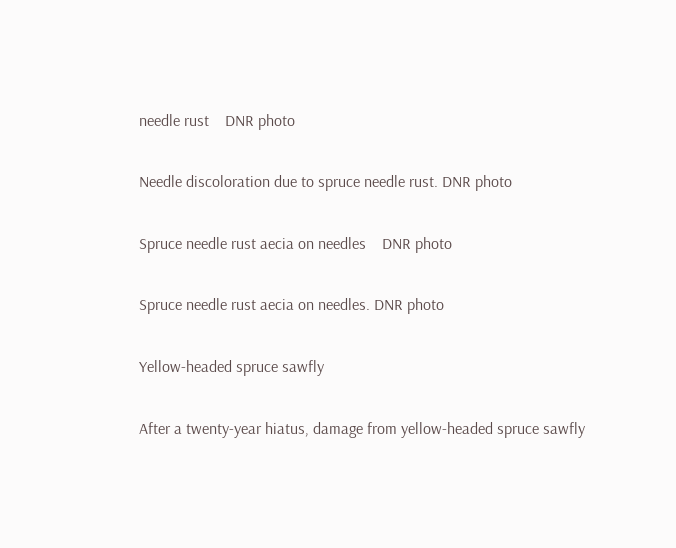needle rust    DNR photo

Needle discoloration due to spruce needle rust. DNR photo

Spruce needle rust aecia on needles    DNR photo

Spruce needle rust aecia on needles. DNR photo

Yellow-headed spruce sawfly

After a twenty-year hiatus, damage from yellow-headed spruce sawfly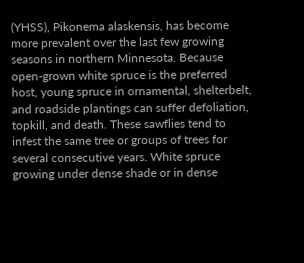(YHSS), Pikonema alaskensis, has become more prevalent over the last few growing seasons in northern Minnesota. Because open-grown white spruce is the preferred host, young spruce in ornamental, shelterbelt, and roadside plantings can suffer defoliation, topkill, and death. These sawflies tend to infest the same tree or groups of trees for several consecutive years. White spruce growing under dense shade or in dense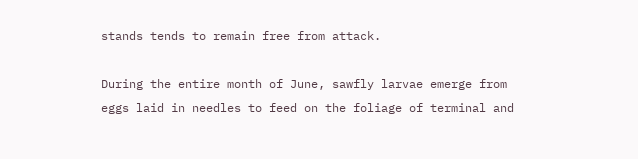stands tends to remain free from attack.

During the entire month of June, sawfly larvae emerge from eggs laid in needles to feed on the foliage of terminal and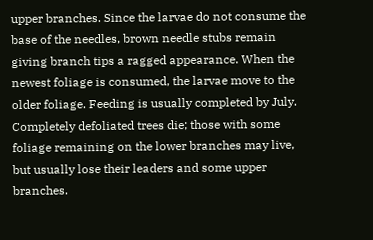upper branches. Since the larvae do not consume the base of the needles, brown needle stubs remain giving branch tips a ragged appearance. When the newest foliage is consumed, the larvae move to the older foliage. Feeding is usually completed by July. Completely defoliated trees die; those with some foliage remaining on the lower branches may live, but usually lose their leaders and some upper branches.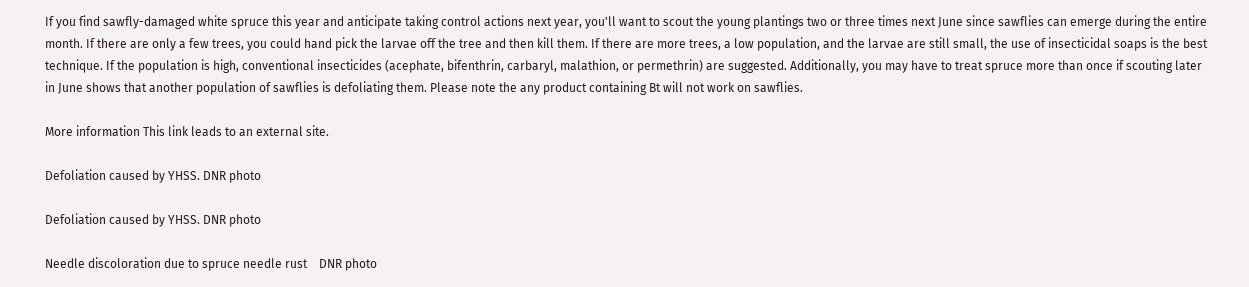If you find sawfly-damaged white spruce this year and anticipate taking control actions next year, you'll want to scout the young plantings two or three times next June since sawflies can emerge during the entire month. If there are only a few trees, you could hand pick the larvae off the tree and then kill them. If there are more trees, a low population, and the larvae are still small, the use of insecticidal soaps is the best technique. If the population is high, conventional insecticides (acephate, bifenthrin, carbaryl, malathion, or permethrin) are suggested. Additionally, you may have to treat spruce more than once if scouting later in June shows that another population of sawflies is defoliating them. Please note the any product containing Bt will not work on sawflies.

More information This link leads to an external site.

Defoliation caused by YHSS. DNR photo

Defoliation caused by YHSS. DNR photo

Needle discoloration due to spruce needle rust    DNR photo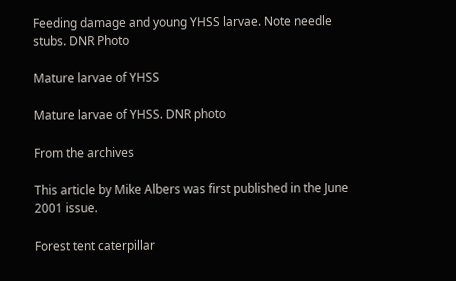Feeding damage and young YHSS larvae. Note needle stubs. DNR Photo

Mature larvae of YHSS

Mature larvae of YHSS. DNR photo

From the archives

This article by Mike Albers was first published in the June 2001 issue.

Forest tent caterpillar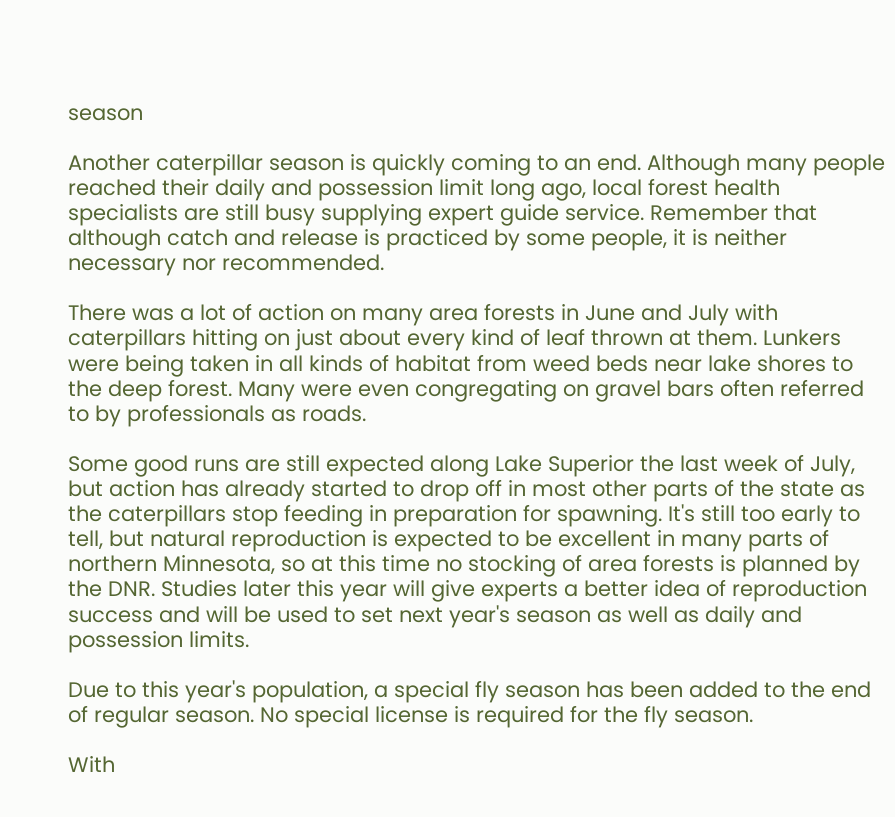season

Another caterpillar season is quickly coming to an end. Although many people reached their daily and possession limit long ago, local forest health specialists are still busy supplying expert guide service. Remember that although catch and release is practiced by some people, it is neither necessary nor recommended.

There was a lot of action on many area forests in June and July with caterpillars hitting on just about every kind of leaf thrown at them. Lunkers were being taken in all kinds of habitat from weed beds near lake shores to the deep forest. Many were even congregating on gravel bars often referred to by professionals as roads.

Some good runs are still expected along Lake Superior the last week of July, but action has already started to drop off in most other parts of the state as the caterpillars stop feeding in preparation for spawning. It's still too early to tell, but natural reproduction is expected to be excellent in many parts of northern Minnesota, so at this time no stocking of area forests is planned by the DNR. Studies later this year will give experts a better idea of reproduction success and will be used to set next year's season as well as daily and possession limits.

Due to this year's population, a special fly season has been added to the end of regular season. No special license is required for the fly season.

With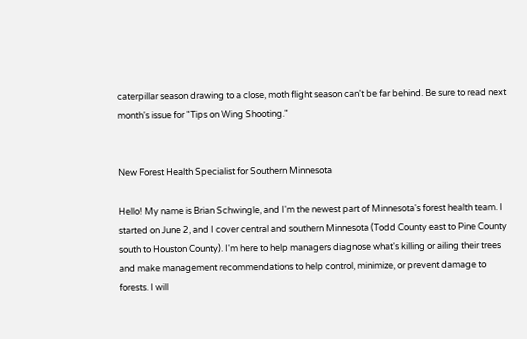caterpillar season drawing to a close, moth flight season can't be far behind. Be sure to read next month's issue for "Tips on Wing Shooting."


New Forest Health Specialist for Southern Minnesota

Hello! My name is Brian Schwingle, and I'm the newest part of Minnesota's forest health team. I started on June 2, and I cover central and southern Minnesota (Todd County east to Pine County south to Houston County). I'm here to help managers diagnose what's killing or ailing their trees and make management recommendations to help control, minimize, or prevent damage to forests. I will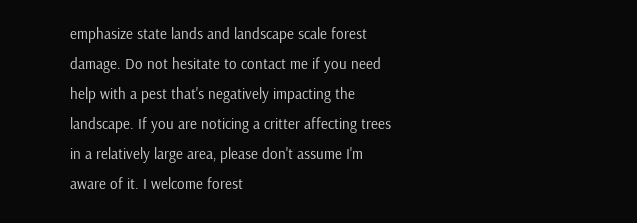emphasize state lands and landscape scale forest damage. Do not hesitate to contact me if you need help with a pest that's negatively impacting the landscape. If you are noticing a critter affecting trees in a relatively large area, please don't assume I'm aware of it. I welcome forest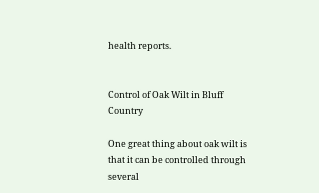health reports.


Control of Oak Wilt in Bluff Country

One great thing about oak wilt is that it can be controlled through several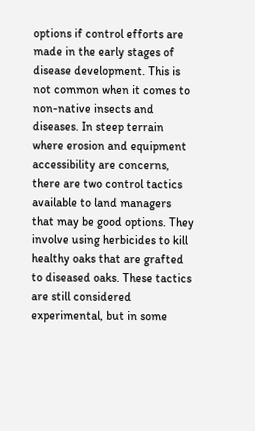options if control efforts are made in the early stages of disease development. This is not common when it comes to non-native insects and diseases. In steep terrain where erosion and equipment accessibility are concerns, there are two control tactics available to land managers that may be good options. They involve using herbicides to kill healthy oaks that are grafted to diseased oaks. These tactics are still considered experimental, but in some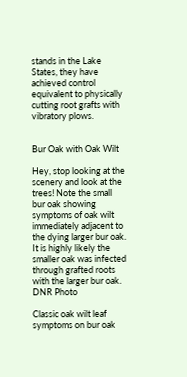stands in the Lake States, they have achieved control equivalent to physically cutting root grafts with vibratory plows.


Bur Oak with Oak Wilt

Hey, stop looking at the scenery and look at the trees! Note the small bur oak showing symptoms of oak wilt immediately adjacent to the dying larger bur oak. It is highly likely the smaller oak was infected through grafted roots with the larger bur oak. DNR Photo

Classic oak wilt leaf symptoms on bur oak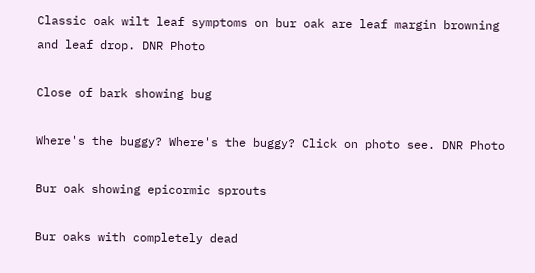Classic oak wilt leaf symptoms on bur oak are leaf margin browning and leaf drop. DNR Photo

Close of bark showing bug

Where's the buggy? Where's the buggy? Click on photo see. DNR Photo

Bur oak showing epicormic sprouts

Bur oaks with completely dead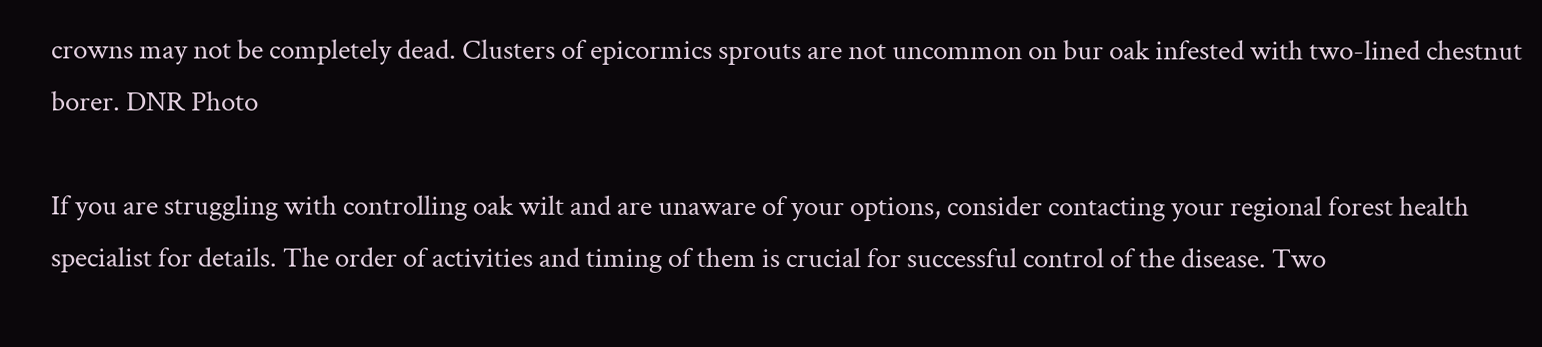crowns may not be completely dead. Clusters of epicormics sprouts are not uncommon on bur oak infested with two-lined chestnut borer. DNR Photo

If you are struggling with controlling oak wilt and are unaware of your options, consider contacting your regional forest health specialist for details. The order of activities and timing of them is crucial for successful control of the disease. Two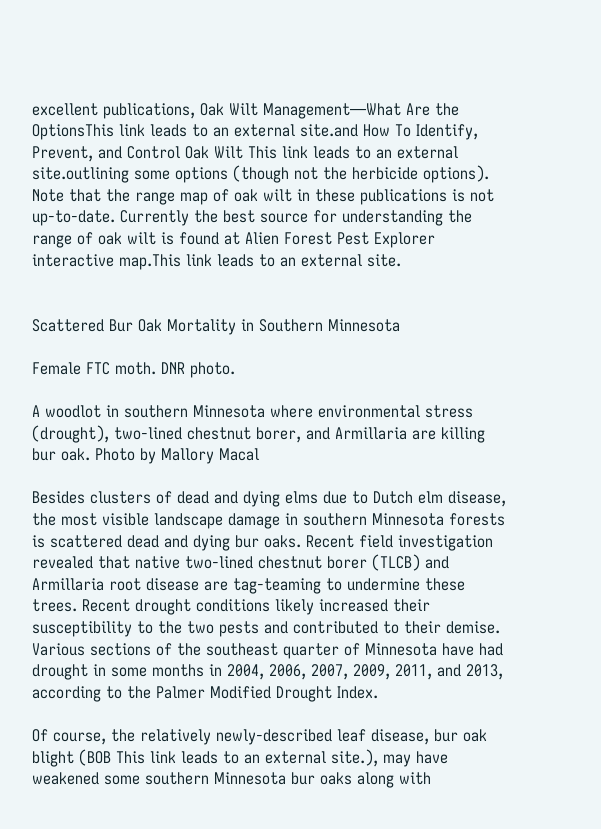excellent publications, Oak Wilt Management—What Are the OptionsThis link leads to an external site.and How To Identify, Prevent, and Control Oak Wilt This link leads to an external site.outlining some options (though not the herbicide options). Note that the range map of oak wilt in these publications is not up-to-date. Currently the best source for understanding the range of oak wilt is found at Alien Forest Pest Explorer interactive map.This link leads to an external site.


Scattered Bur Oak Mortality in Southern Minnesota

Female FTC moth. DNR photo.

A woodlot in southern Minnesota where environmental stress (drought), two-lined chestnut borer, and Armillaria are killing bur oak. Photo by Mallory Macal

Besides clusters of dead and dying elms due to Dutch elm disease, the most visible landscape damage in southern Minnesota forests is scattered dead and dying bur oaks. Recent field investigation revealed that native two-lined chestnut borer (TLCB) and Armillaria root disease are tag-teaming to undermine these trees. Recent drought conditions likely increased their susceptibility to the two pests and contributed to their demise. Various sections of the southeast quarter of Minnesota have had drought in some months in 2004, 2006, 2007, 2009, 2011, and 2013, according to the Palmer Modified Drought Index.

Of course, the relatively newly-described leaf disease, bur oak blight (BOB This link leads to an external site.), may have weakened some southern Minnesota bur oaks along with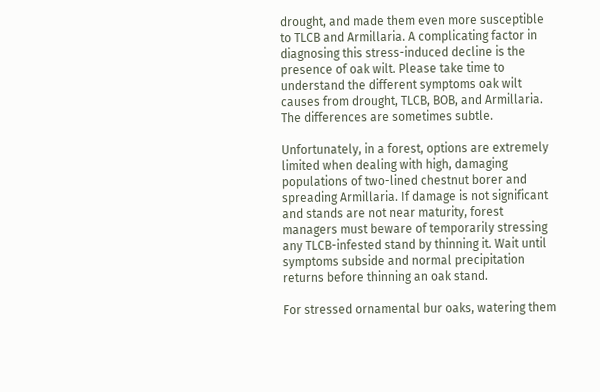drought, and made them even more susceptible to TLCB and Armillaria. A complicating factor in diagnosing this stress-induced decline is the presence of oak wilt. Please take time to understand the different symptoms oak wilt causes from drought, TLCB, BOB, and Armillaria. The differences are sometimes subtle.

Unfortunately, in a forest, options are extremely limited when dealing with high, damaging populations of two-lined chestnut borer and spreading Armillaria. If damage is not significant and stands are not near maturity, forest managers must beware of temporarily stressing any TLCB-infested stand by thinning it. Wait until symptoms subside and normal precipitation returns before thinning an oak stand.

For stressed ornamental bur oaks, watering them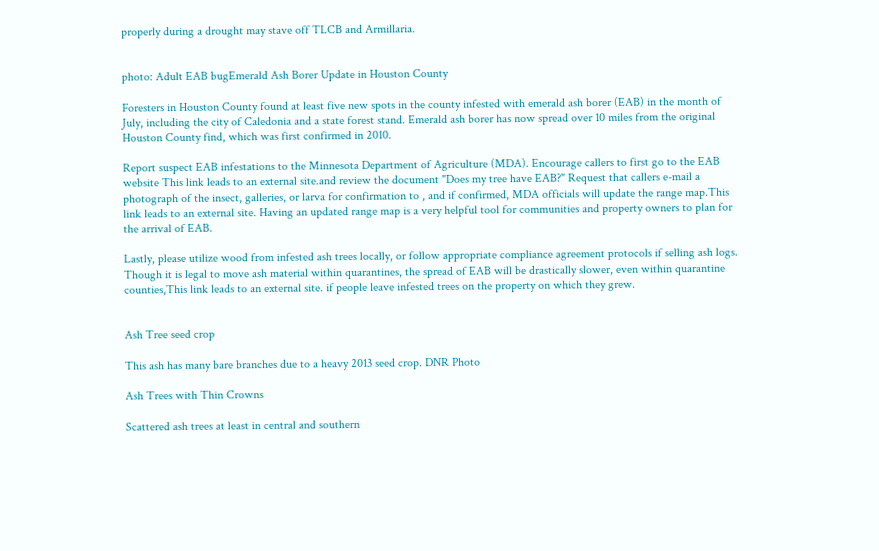properly during a drought may stave off TLCB and Armillaria.


photo: Adult EAB bugEmerald Ash Borer Update in Houston County

Foresters in Houston County found at least five new spots in the county infested with emerald ash borer (EAB) in the month of July, including the city of Caledonia and a state forest stand. Emerald ash borer has now spread over 10 miles from the original Houston County find, which was first confirmed in 2010.

Report suspect EAB infestations to the Minnesota Department of Agriculture (MDA). Encourage callers to first go to the EAB website This link leads to an external site.and review the document "Does my tree have EAB?" Request that callers e-mail a photograph of the insect, galleries, or larva for confirmation to , and if confirmed, MDA officials will update the range map.This link leads to an external site. Having an updated range map is a very helpful tool for communities and property owners to plan for the arrival of EAB.

Lastly, please utilize wood from infested ash trees locally, or follow appropriate compliance agreement protocols if selling ash logs. Though it is legal to move ash material within quarantines, the spread of EAB will be drastically slower, even within quarantine counties,This link leads to an external site. if people leave infested trees on the property on which they grew.


Ash Tree seed crop

This ash has many bare branches due to a heavy 2013 seed crop. DNR Photo

Ash Trees with Thin Crowns

Scattered ash trees at least in central and southern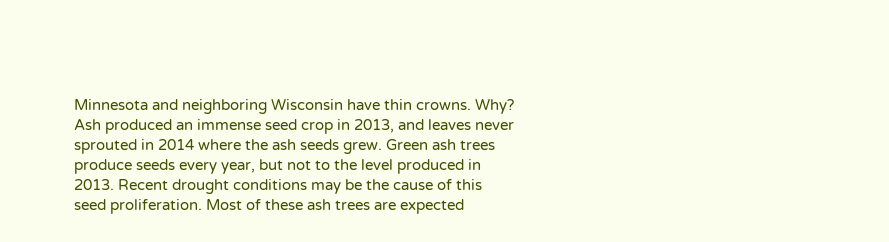Minnesota and neighboring Wisconsin have thin crowns. Why? Ash produced an immense seed crop in 2013, and leaves never sprouted in 2014 where the ash seeds grew. Green ash trees produce seeds every year, but not to the level produced in 2013. Recent drought conditions may be the cause of this seed proliferation. Most of these ash trees are expected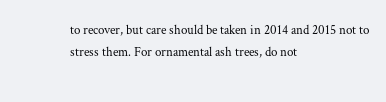to recover, but care should be taken in 2014 and 2015 not to stress them. For ornamental ash trees, do not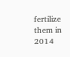fertilize them in 2014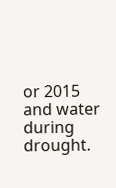or 2015 and water during drought.